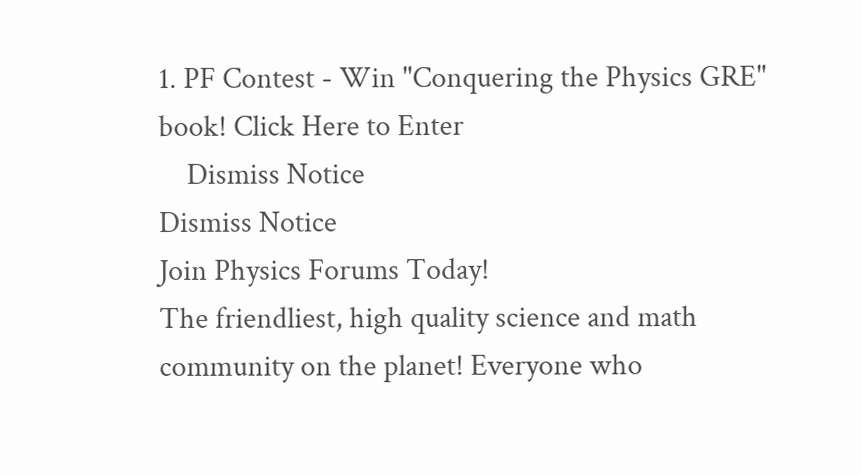1. PF Contest - Win "Conquering the Physics GRE" book! Click Here to Enter
    Dismiss Notice
Dismiss Notice
Join Physics Forums Today!
The friendliest, high quality science and math community on the planet! Everyone who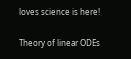loves science is here!

Theory of linear ODEs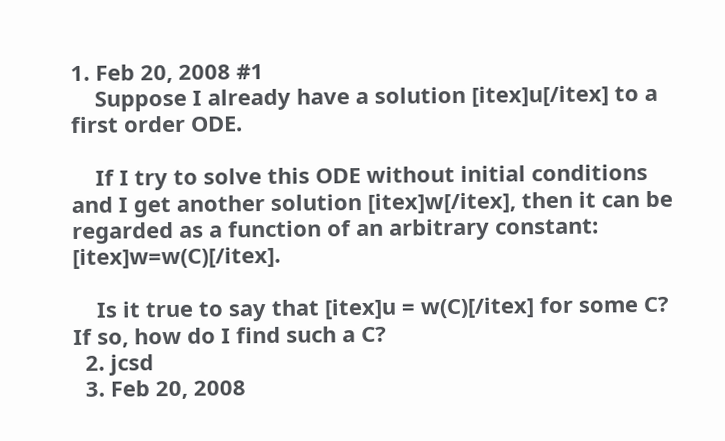1. Feb 20, 2008 #1
    Suppose I already have a solution [itex]u[/itex] to a first order ODE.

    If I try to solve this ODE without initial conditions and I get another solution [itex]w[/itex], then it can be regarded as a function of an arbitrary constant: [itex]w=w(C)[/itex].

    Is it true to say that [itex]u = w(C)[/itex] for some C? If so, how do I find such a C?
  2. jcsd
  3. Feb 20, 2008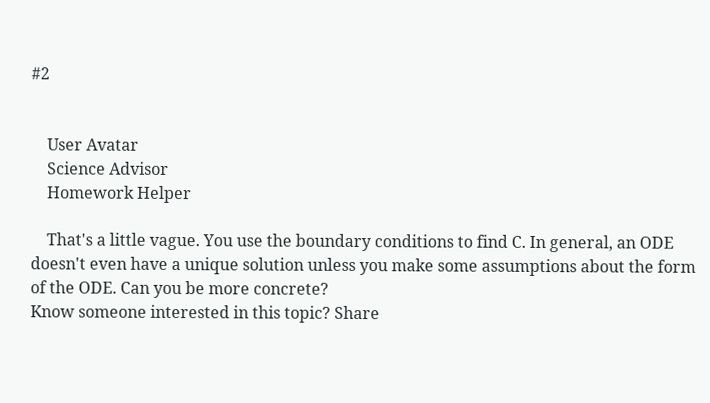#2


    User Avatar
    Science Advisor
    Homework Helper

    That's a little vague. You use the boundary conditions to find C. In general, an ODE doesn't even have a unique solution unless you make some assumptions about the form of the ODE. Can you be more concrete?
Know someone interested in this topic? Share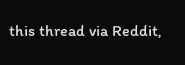this thread via Reddit,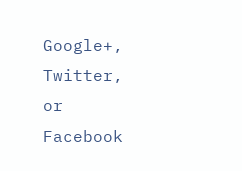Google+, Twitter, or Facebook